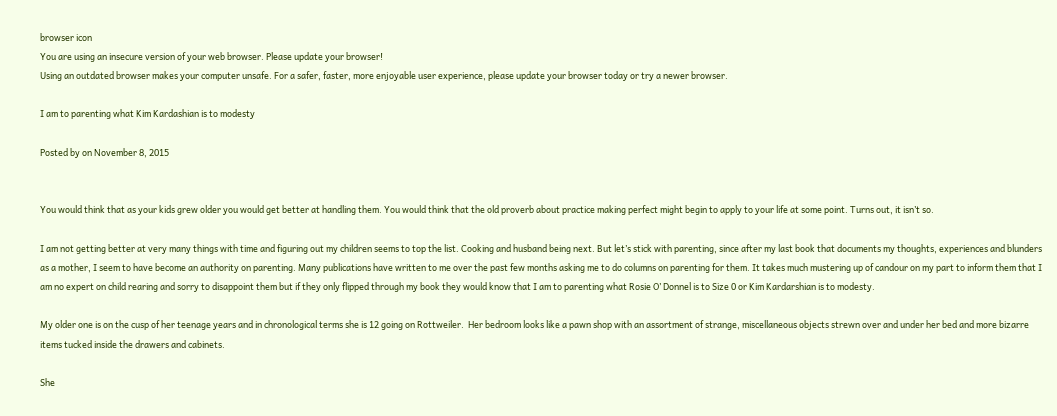browser icon
You are using an insecure version of your web browser. Please update your browser!
Using an outdated browser makes your computer unsafe. For a safer, faster, more enjoyable user experience, please update your browser today or try a newer browser.

I am to parenting what Kim Kardashian is to modesty

Posted by on November 8, 2015


You would think that as your kids grew older you would get better at handling them. You would think that the old proverb about practice making perfect might begin to apply to your life at some point. Turns out, it isn’t so.

I am not getting better at very many things with time and figuring out my children seems to top the list. Cooking and husband being next. But let’s stick with parenting, since after my last book that documents my thoughts, experiences and blunders as a mother, I seem to have become an authority on parenting. Many publications have written to me over the past few months asking me to do columns on parenting for them. It takes much mustering up of candour on my part to inform them that I am no expert on child rearing and sorry to disappoint them but if they only flipped through my book they would know that I am to parenting what Rosie O’ Donnel is to Size 0 or Kim Kardarshian is to modesty.

My older one is on the cusp of her teenage years and in chronological terms she is 12 going on Rottweiler.  Her bedroom looks like a pawn shop with an assortment of strange, miscellaneous objects strewn over and under her bed and more bizarre items tucked inside the drawers and cabinets.

She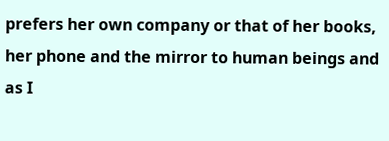prefers her own company or that of her books, her phone and the mirror to human beings and as I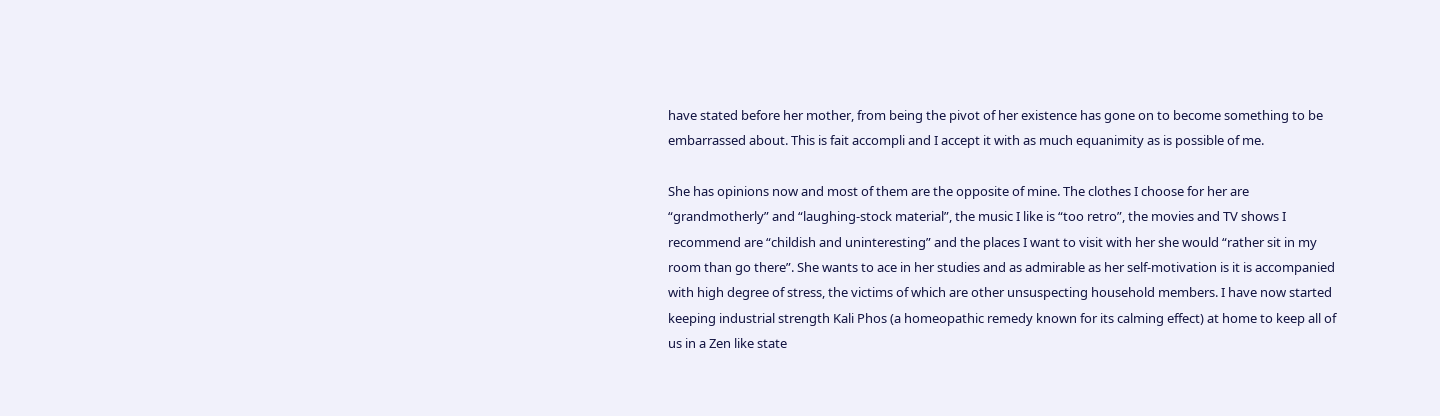have stated before her mother, from being the pivot of her existence has gone on to become something to be embarrassed about. This is fait accompli and I accept it with as much equanimity as is possible of me.

She has opinions now and most of them are the opposite of mine. The clothes I choose for her are “grandmotherly” and “laughing-stock material”, the music I like is “too retro”, the movies and TV shows I recommend are “childish and uninteresting” and the places I want to visit with her she would “rather sit in my room than go there”. She wants to ace in her studies and as admirable as her self-motivation is it is accompanied with high degree of stress, the victims of which are other unsuspecting household members. I have now started keeping industrial strength Kali Phos (a homeopathic remedy known for its calming effect) at home to keep all of us in a Zen like state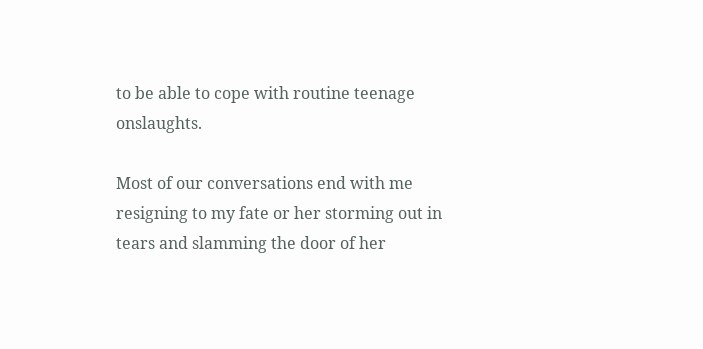to be able to cope with routine teenage onslaughts.

Most of our conversations end with me resigning to my fate or her storming out in tears and slamming the door of her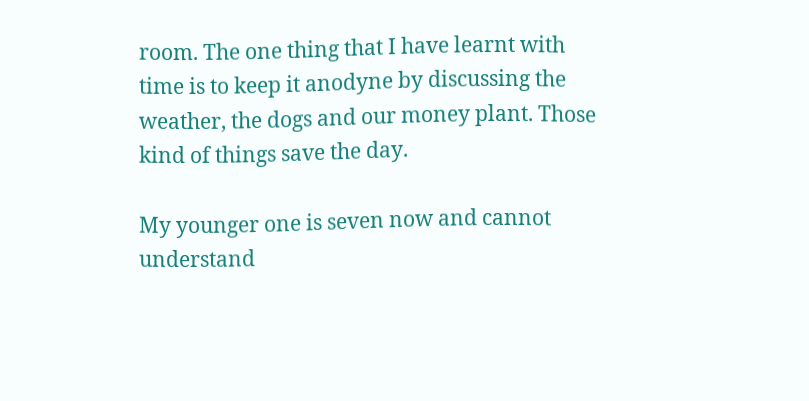room. The one thing that I have learnt with time is to keep it anodyne by discussing the weather, the dogs and our money plant. Those kind of things save the day.

My younger one is seven now and cannot understand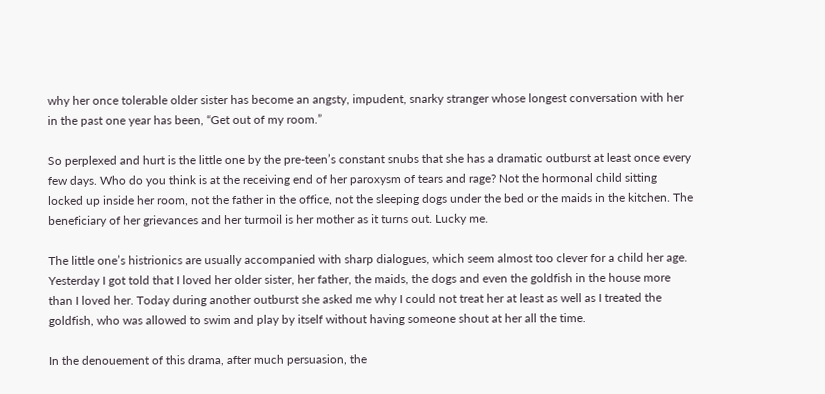why her once tolerable older sister has become an angsty, impudent, snarky stranger whose longest conversation with her in the past one year has been, “Get out of my room.”

So perplexed and hurt is the little one by the pre-teen’s constant snubs that she has a dramatic outburst at least once every few days. Who do you think is at the receiving end of her paroxysm of tears and rage? Not the hormonal child sitting locked up inside her room, not the father in the office, not the sleeping dogs under the bed or the maids in the kitchen. The beneficiary of her grievances and her turmoil is her mother as it turns out. Lucky me.

The little one’s histrionics are usually accompanied with sharp dialogues, which seem almost too clever for a child her age. Yesterday I got told that I loved her older sister, her father, the maids, the dogs and even the goldfish in the house more than I loved her. Today during another outburst she asked me why I could not treat her at least as well as I treated the goldfish, who was allowed to swim and play by itself without having someone shout at her all the time.

In the denouement of this drama, after much persuasion, the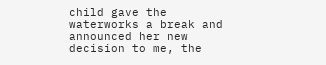child gave the waterworks a break and announced her new decision to me, the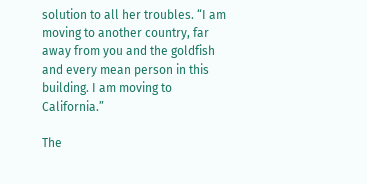solution to all her troubles. “I am moving to another country, far away from you and the goldfish and every mean person in this building. I am moving to California.”

The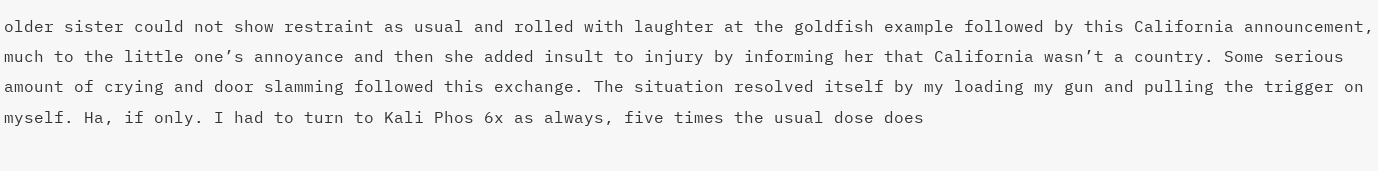older sister could not show restraint as usual and rolled with laughter at the goldfish example followed by this California announcement, much to the little one’s annoyance and then she added insult to injury by informing her that California wasn’t a country. Some serious amount of crying and door slamming followed this exchange. The situation resolved itself by my loading my gun and pulling the trigger on myself. Ha, if only. I had to turn to Kali Phos 6x as always, five times the usual dose does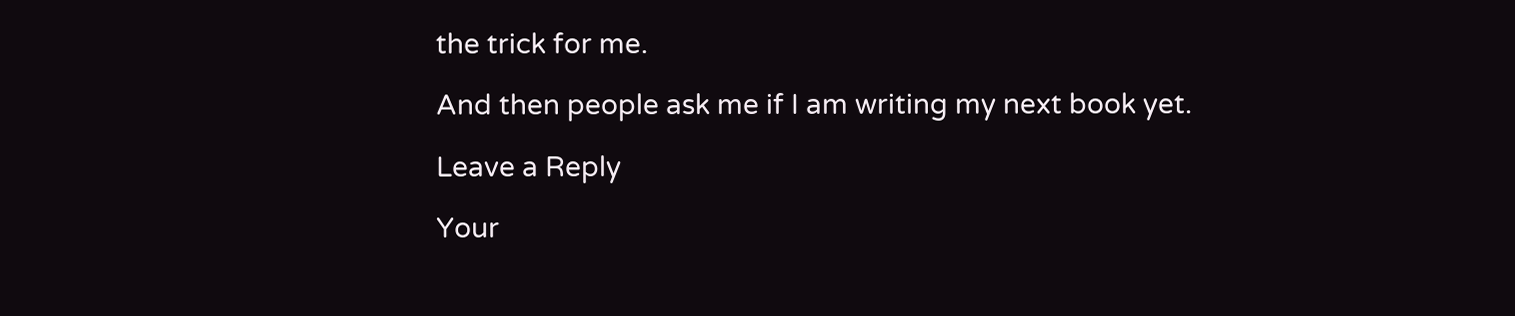the trick for me.

And then people ask me if I am writing my next book yet.

Leave a Reply

Your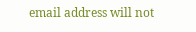email address will not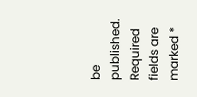be published. Required fields are marked *